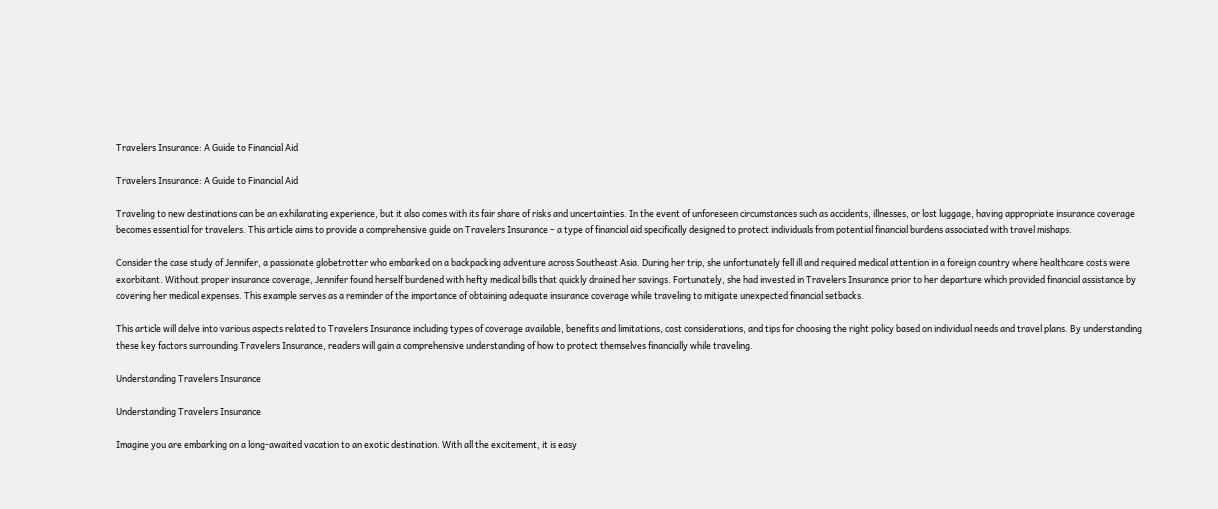Travelers Insurance: A Guide to Financial Aid

Travelers Insurance: A Guide to Financial Aid

Traveling to new destinations can be an exhilarating experience, but it also comes with its fair share of risks and uncertainties. In the event of unforeseen circumstances such as accidents, illnesses, or lost luggage, having appropriate insurance coverage becomes essential for travelers. This article aims to provide a comprehensive guide on Travelers Insurance – a type of financial aid specifically designed to protect individuals from potential financial burdens associated with travel mishaps.

Consider the case study of Jennifer, a passionate globetrotter who embarked on a backpacking adventure across Southeast Asia. During her trip, she unfortunately fell ill and required medical attention in a foreign country where healthcare costs were exorbitant. Without proper insurance coverage, Jennifer found herself burdened with hefty medical bills that quickly drained her savings. Fortunately, she had invested in Travelers Insurance prior to her departure which provided financial assistance by covering her medical expenses. This example serves as a reminder of the importance of obtaining adequate insurance coverage while traveling to mitigate unexpected financial setbacks.

This article will delve into various aspects related to Travelers Insurance including types of coverage available, benefits and limitations, cost considerations, and tips for choosing the right policy based on individual needs and travel plans. By understanding these key factors surrounding Travelers Insurance, readers will gain a comprehensive understanding of how to protect themselves financially while traveling.

Understanding Travelers Insurance

Understanding Travelers Insurance

Imagine you are embarking on a long-awaited vacation to an exotic destination. With all the excitement, it is easy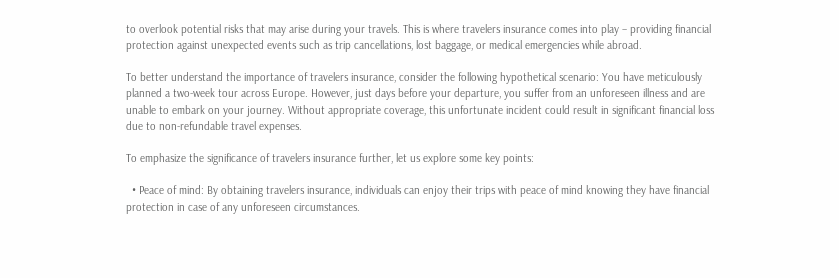to overlook potential risks that may arise during your travels. This is where travelers insurance comes into play – providing financial protection against unexpected events such as trip cancellations, lost baggage, or medical emergencies while abroad.

To better understand the importance of travelers insurance, consider the following hypothetical scenario: You have meticulously planned a two-week tour across Europe. However, just days before your departure, you suffer from an unforeseen illness and are unable to embark on your journey. Without appropriate coverage, this unfortunate incident could result in significant financial loss due to non-refundable travel expenses.

To emphasize the significance of travelers insurance further, let us explore some key points:

  • Peace of mind: By obtaining travelers insurance, individuals can enjoy their trips with peace of mind knowing they have financial protection in case of any unforeseen circumstances.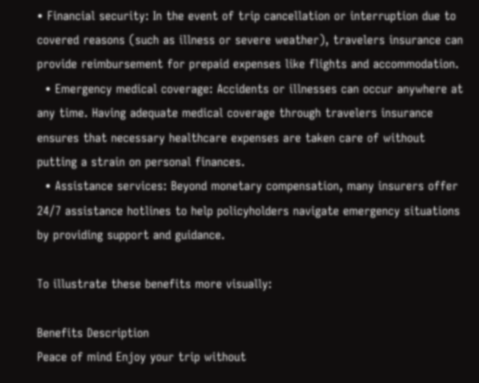• Financial security: In the event of trip cancellation or interruption due to covered reasons (such as illness or severe weather), travelers insurance can provide reimbursement for prepaid expenses like flights and accommodation.
  • Emergency medical coverage: Accidents or illnesses can occur anywhere at any time. Having adequate medical coverage through travelers insurance ensures that necessary healthcare expenses are taken care of without putting a strain on personal finances.
  • Assistance services: Beyond monetary compensation, many insurers offer 24/7 assistance hotlines to help policyholders navigate emergency situations by providing support and guidance.

To illustrate these benefits more visually:

Benefits Description
Peace of mind Enjoy your trip without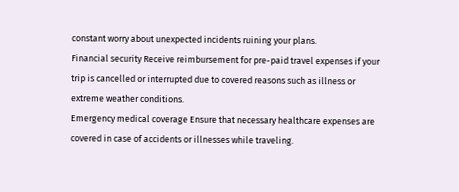constant worry about unexpected incidents ruining your plans.
Financial security Receive reimbursement for pre-paid travel expenses if your trip is cancelled or interrupted due to covered reasons such as illness or extreme weather conditions.
Emergency medical coverage Ensure that necessary healthcare expenses are covered in case of accidents or illnesses while traveling.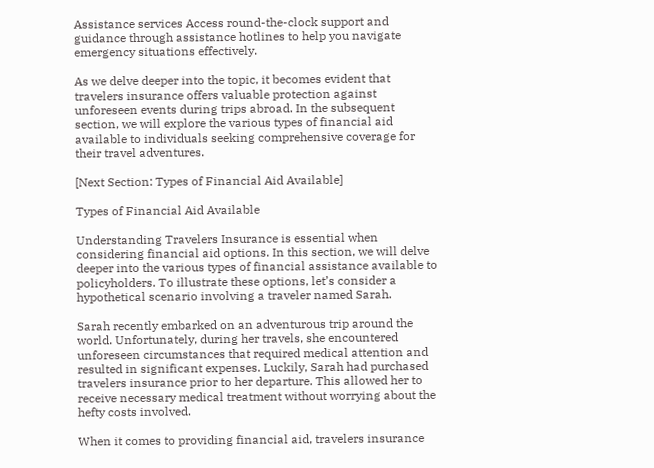Assistance services Access round-the-clock support and guidance through assistance hotlines to help you navigate emergency situations effectively.

As we delve deeper into the topic, it becomes evident that travelers insurance offers valuable protection against unforeseen events during trips abroad. In the subsequent section, we will explore the various types of financial aid available to individuals seeking comprehensive coverage for their travel adventures.

[Next Section: Types of Financial Aid Available]

Types of Financial Aid Available

Understanding Travelers Insurance is essential when considering financial aid options. In this section, we will delve deeper into the various types of financial assistance available to policyholders. To illustrate these options, let’s consider a hypothetical scenario involving a traveler named Sarah.

Sarah recently embarked on an adventurous trip around the world. Unfortunately, during her travels, she encountered unforeseen circumstances that required medical attention and resulted in significant expenses. Luckily, Sarah had purchased travelers insurance prior to her departure. This allowed her to receive necessary medical treatment without worrying about the hefty costs involved.

When it comes to providing financial aid, travelers insurance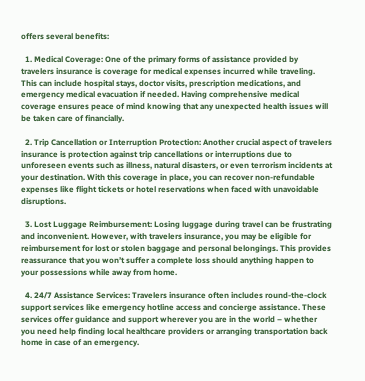offers several benefits:

  1. Medical Coverage: One of the primary forms of assistance provided by travelers insurance is coverage for medical expenses incurred while traveling. This can include hospital stays, doctor visits, prescription medications, and emergency medical evacuation if needed. Having comprehensive medical coverage ensures peace of mind knowing that any unexpected health issues will be taken care of financially.

  2. Trip Cancellation or Interruption Protection: Another crucial aspect of travelers insurance is protection against trip cancellations or interruptions due to unforeseen events such as illness, natural disasters, or even terrorism incidents at your destination. With this coverage in place, you can recover non-refundable expenses like flight tickets or hotel reservations when faced with unavoidable disruptions.

  3. Lost Luggage Reimbursement: Losing luggage during travel can be frustrating and inconvenient. However, with travelers insurance, you may be eligible for reimbursement for lost or stolen baggage and personal belongings. This provides reassurance that you won’t suffer a complete loss should anything happen to your possessions while away from home.

  4. 24/7 Assistance Services: Travelers insurance often includes round-the-clock support services like emergency hotline access and concierge assistance. These services offer guidance and support wherever you are in the world – whether you need help finding local healthcare providers or arranging transportation back home in case of an emergency.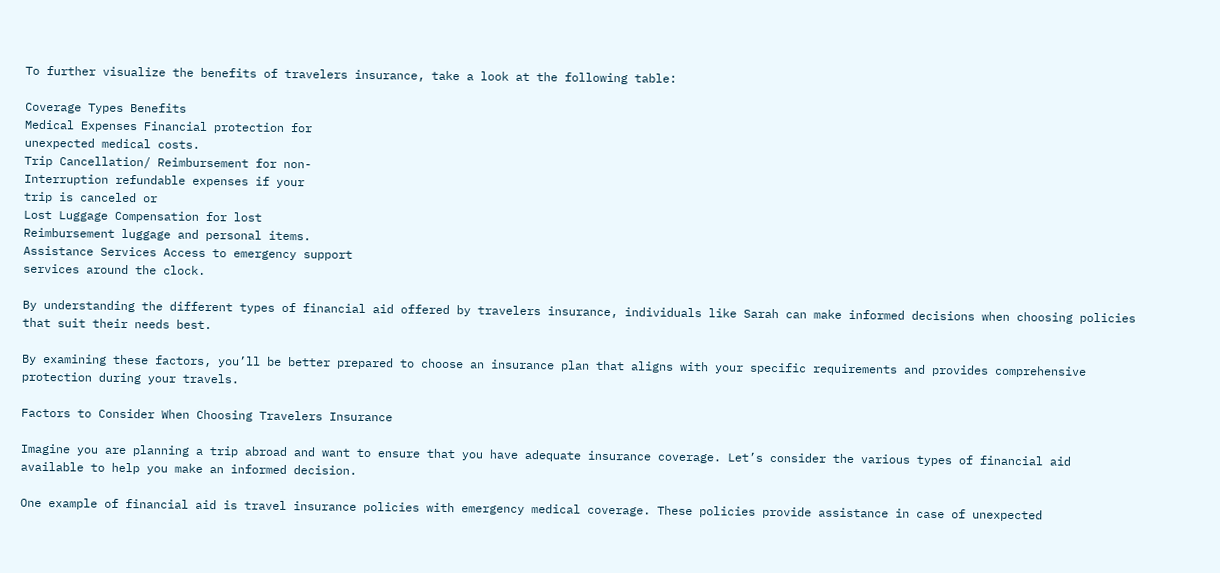To further visualize the benefits of travelers insurance, take a look at the following table:

Coverage Types Benefits
Medical Expenses Financial protection for
unexpected medical costs.
Trip Cancellation/ Reimbursement for non-
Interruption refundable expenses if your
trip is canceled or
Lost Luggage Compensation for lost
Reimbursement luggage and personal items.
Assistance Services Access to emergency support
services around the clock.

By understanding the different types of financial aid offered by travelers insurance, individuals like Sarah can make informed decisions when choosing policies that suit their needs best.

By examining these factors, you’ll be better prepared to choose an insurance plan that aligns with your specific requirements and provides comprehensive protection during your travels.

Factors to Consider When Choosing Travelers Insurance

Imagine you are planning a trip abroad and want to ensure that you have adequate insurance coverage. Let’s consider the various types of financial aid available to help you make an informed decision.

One example of financial aid is travel insurance policies with emergency medical coverage. These policies provide assistance in case of unexpected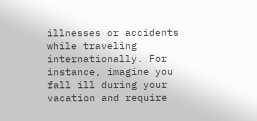illnesses or accidents while traveling internationally. For instance, imagine you fall ill during your vacation and require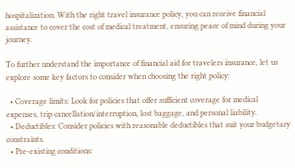hospitalization. With the right travel insurance policy, you can receive financial assistance to cover the cost of medical treatment, ensuring peace of mind during your journey.

To further understand the importance of financial aid for travelers insurance, let us explore some key factors to consider when choosing the right policy:

  • Coverage limits: Look for policies that offer sufficient coverage for medical expenses, trip cancellation/interruption, lost baggage, and personal liability.
  • Deductibles: Consider policies with reasonable deductibles that suit your budgetary constraints.
  • Pre-existing conditions: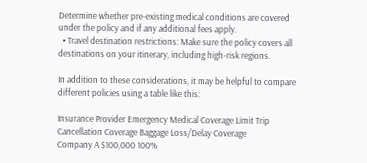Determine whether pre-existing medical conditions are covered under the policy and if any additional fees apply.
  • Travel destination restrictions: Make sure the policy covers all destinations on your itinerary, including high-risk regions.

In addition to these considerations, it may be helpful to compare different policies using a table like this:

Insurance Provider Emergency Medical Coverage Limit Trip Cancellation Coverage Baggage Loss/Delay Coverage
Company A $100,000 100%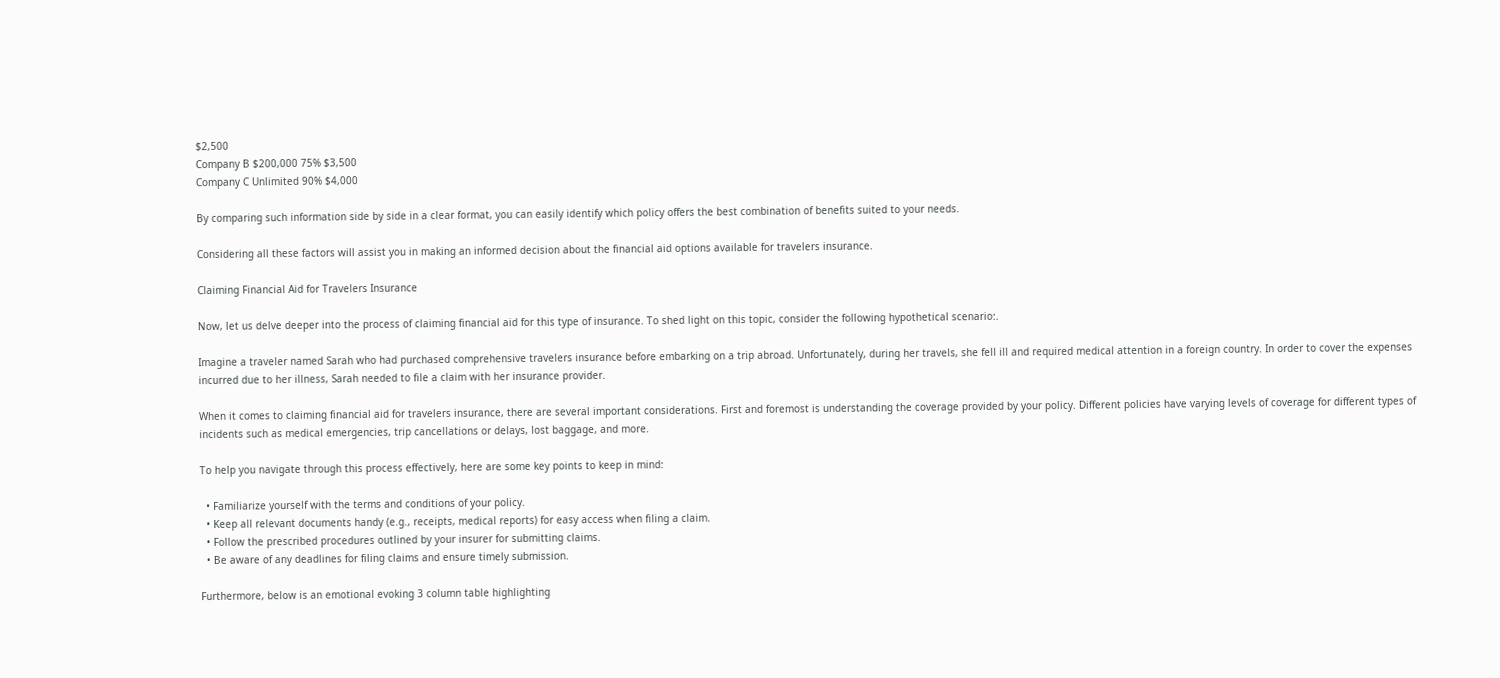$2,500
Company B $200,000 75% $3,500
Company C Unlimited 90% $4,000

By comparing such information side by side in a clear format, you can easily identify which policy offers the best combination of benefits suited to your needs.

Considering all these factors will assist you in making an informed decision about the financial aid options available for travelers insurance.

Claiming Financial Aid for Travelers Insurance

Now, let us delve deeper into the process of claiming financial aid for this type of insurance. To shed light on this topic, consider the following hypothetical scenario:.

Imagine a traveler named Sarah who had purchased comprehensive travelers insurance before embarking on a trip abroad. Unfortunately, during her travels, she fell ill and required medical attention in a foreign country. In order to cover the expenses incurred due to her illness, Sarah needed to file a claim with her insurance provider.

When it comes to claiming financial aid for travelers insurance, there are several important considerations. First and foremost is understanding the coverage provided by your policy. Different policies have varying levels of coverage for different types of incidents such as medical emergencies, trip cancellations or delays, lost baggage, and more.

To help you navigate through this process effectively, here are some key points to keep in mind:

  • Familiarize yourself with the terms and conditions of your policy.
  • Keep all relevant documents handy (e.g., receipts, medical reports) for easy access when filing a claim.
  • Follow the prescribed procedures outlined by your insurer for submitting claims.
  • Be aware of any deadlines for filing claims and ensure timely submission.

Furthermore, below is an emotional evoking 3 column table highlighting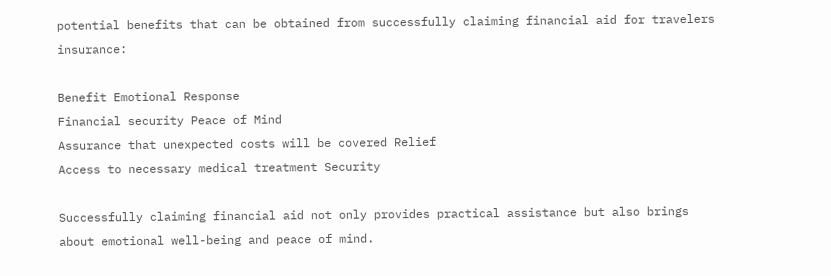potential benefits that can be obtained from successfully claiming financial aid for travelers insurance:

Benefit Emotional Response
Financial security Peace of Mind
Assurance that unexpected costs will be covered Relief
Access to necessary medical treatment Security

Successfully claiming financial aid not only provides practical assistance but also brings about emotional well-being and peace of mind.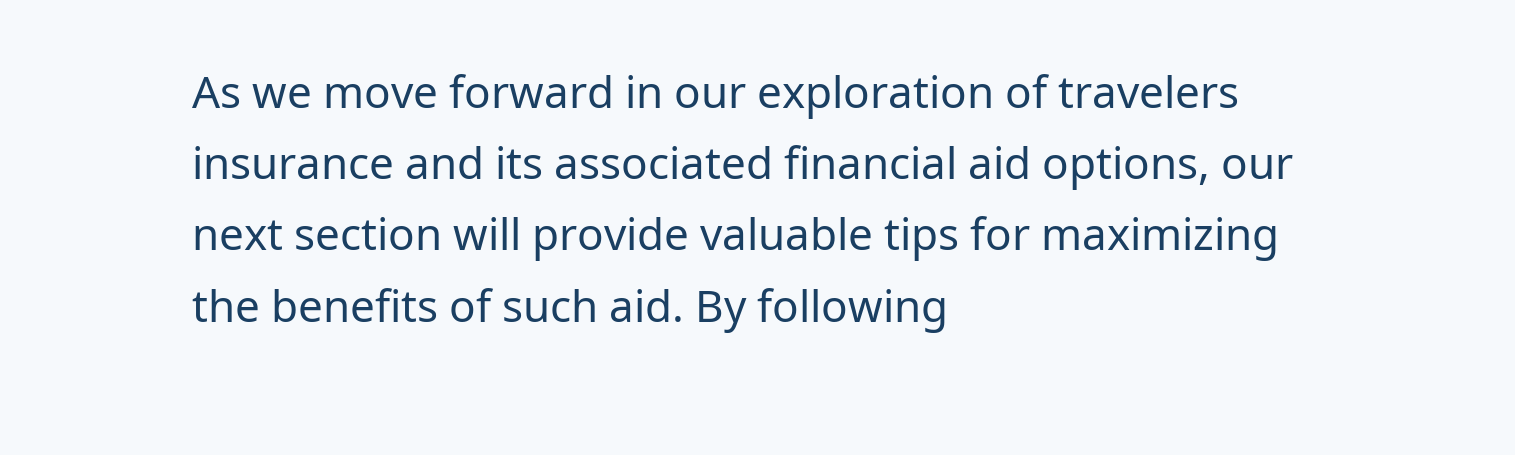As we move forward in our exploration of travelers insurance and its associated financial aid options, our next section will provide valuable tips for maximizing the benefits of such aid. By following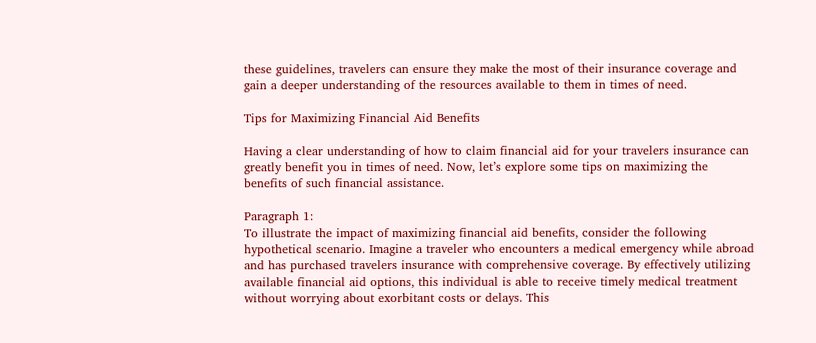these guidelines, travelers can ensure they make the most of their insurance coverage and gain a deeper understanding of the resources available to them in times of need.

Tips for Maximizing Financial Aid Benefits

Having a clear understanding of how to claim financial aid for your travelers insurance can greatly benefit you in times of need. Now, let’s explore some tips on maximizing the benefits of such financial assistance.

Paragraph 1:
To illustrate the impact of maximizing financial aid benefits, consider the following hypothetical scenario. Imagine a traveler who encounters a medical emergency while abroad and has purchased travelers insurance with comprehensive coverage. By effectively utilizing available financial aid options, this individual is able to receive timely medical treatment without worrying about exorbitant costs or delays. This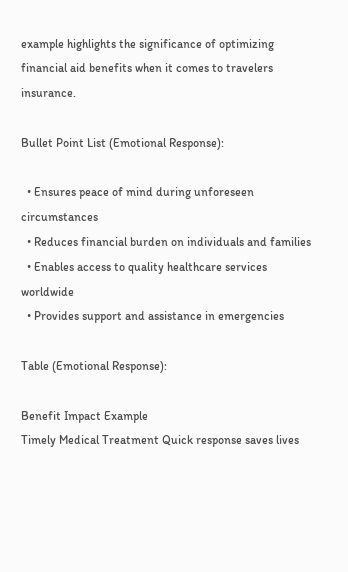example highlights the significance of optimizing financial aid benefits when it comes to travelers insurance.

Bullet Point List (Emotional Response):

  • Ensures peace of mind during unforeseen circumstances
  • Reduces financial burden on individuals and families
  • Enables access to quality healthcare services worldwide
  • Provides support and assistance in emergencies

Table (Emotional Response):

Benefit Impact Example
Timely Medical Treatment Quick response saves lives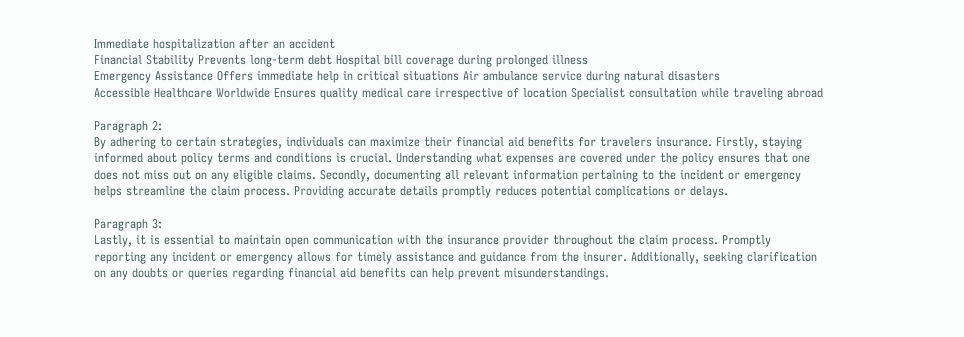Immediate hospitalization after an accident
Financial Stability Prevents long-term debt Hospital bill coverage during prolonged illness
Emergency Assistance Offers immediate help in critical situations Air ambulance service during natural disasters
Accessible Healthcare Worldwide Ensures quality medical care irrespective of location Specialist consultation while traveling abroad

Paragraph 2:
By adhering to certain strategies, individuals can maximize their financial aid benefits for travelers insurance. Firstly, staying informed about policy terms and conditions is crucial. Understanding what expenses are covered under the policy ensures that one does not miss out on any eligible claims. Secondly, documenting all relevant information pertaining to the incident or emergency helps streamline the claim process. Providing accurate details promptly reduces potential complications or delays.

Paragraph 3:
Lastly, it is essential to maintain open communication with the insurance provider throughout the claim process. Promptly reporting any incident or emergency allows for timely assistance and guidance from the insurer. Additionally, seeking clarification on any doubts or queries regarding financial aid benefits can help prevent misunderstandings.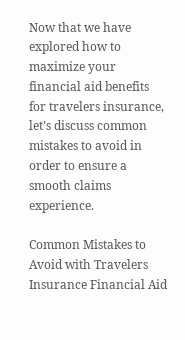Now that we have explored how to maximize your financial aid benefits for travelers insurance, let’s discuss common mistakes to avoid in order to ensure a smooth claims experience.

Common Mistakes to Avoid with Travelers Insurance Financial Aid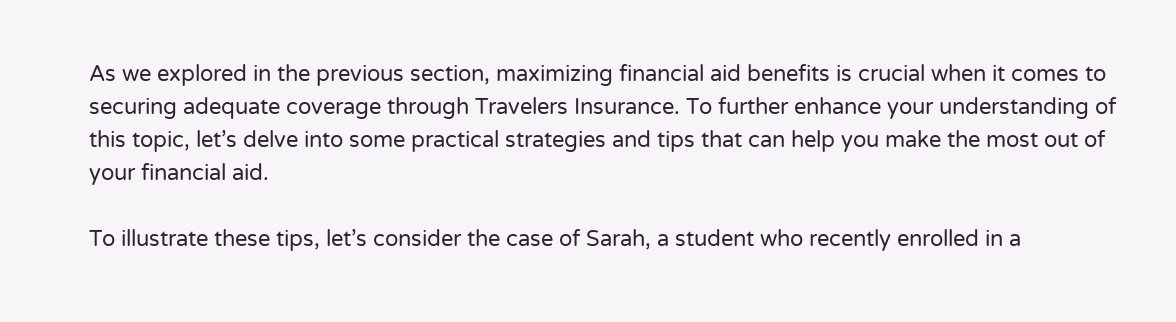As we explored in the previous section, maximizing financial aid benefits is crucial when it comes to securing adequate coverage through Travelers Insurance. To further enhance your understanding of this topic, let’s delve into some practical strategies and tips that can help you make the most out of your financial aid.

To illustrate these tips, let’s consider the case of Sarah, a student who recently enrolled in a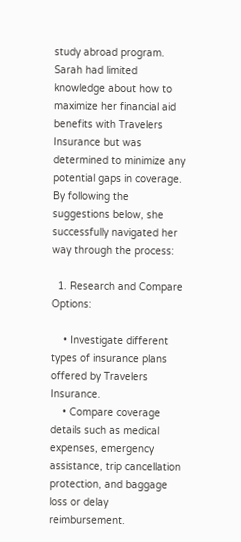study abroad program. Sarah had limited knowledge about how to maximize her financial aid benefits with Travelers Insurance but was determined to minimize any potential gaps in coverage. By following the suggestions below, she successfully navigated her way through the process:

  1. Research and Compare Options:

    • Investigate different types of insurance plans offered by Travelers Insurance.
    • Compare coverage details such as medical expenses, emergency assistance, trip cancellation protection, and baggage loss or delay reimbursement.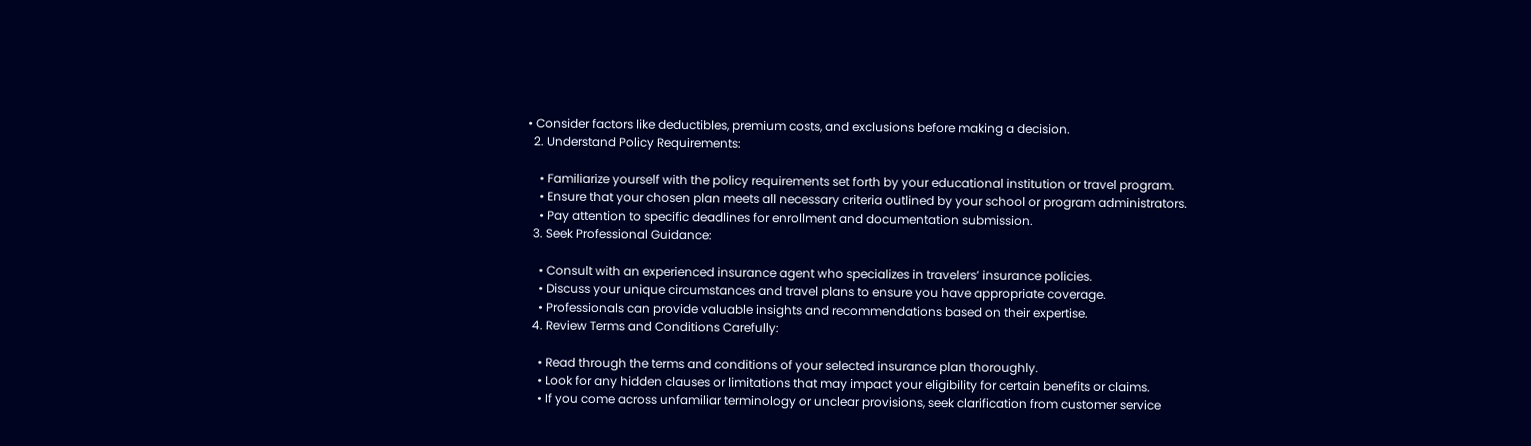• Consider factors like deductibles, premium costs, and exclusions before making a decision.
  2. Understand Policy Requirements:

    • Familiarize yourself with the policy requirements set forth by your educational institution or travel program.
    • Ensure that your chosen plan meets all necessary criteria outlined by your school or program administrators.
    • Pay attention to specific deadlines for enrollment and documentation submission.
  3. Seek Professional Guidance:

    • Consult with an experienced insurance agent who specializes in travelers’ insurance policies.
    • Discuss your unique circumstances and travel plans to ensure you have appropriate coverage.
    • Professionals can provide valuable insights and recommendations based on their expertise.
  4. Review Terms and Conditions Carefully:

    • Read through the terms and conditions of your selected insurance plan thoroughly.
    • Look for any hidden clauses or limitations that may impact your eligibility for certain benefits or claims.
    • If you come across unfamiliar terminology or unclear provisions, seek clarification from customer service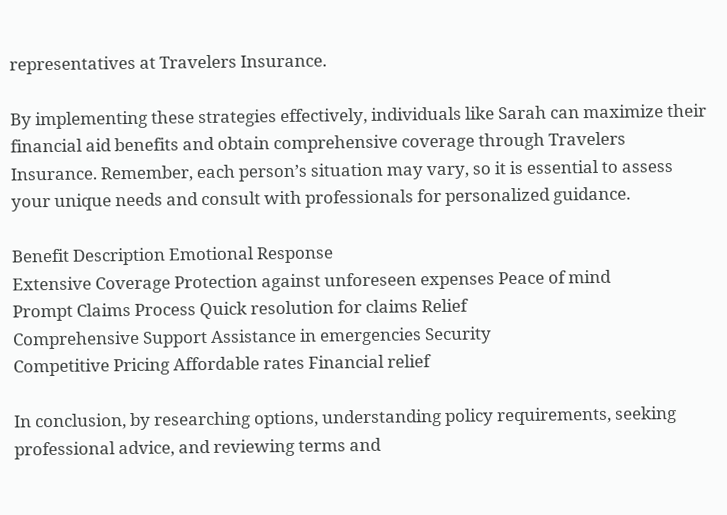representatives at Travelers Insurance.

By implementing these strategies effectively, individuals like Sarah can maximize their financial aid benefits and obtain comprehensive coverage through Travelers Insurance. Remember, each person’s situation may vary, so it is essential to assess your unique needs and consult with professionals for personalized guidance.

Benefit Description Emotional Response
Extensive Coverage Protection against unforeseen expenses Peace of mind
Prompt Claims Process Quick resolution for claims Relief
Comprehensive Support Assistance in emergencies Security
Competitive Pricing Affordable rates Financial relief

In conclusion, by researching options, understanding policy requirements, seeking professional advice, and reviewing terms and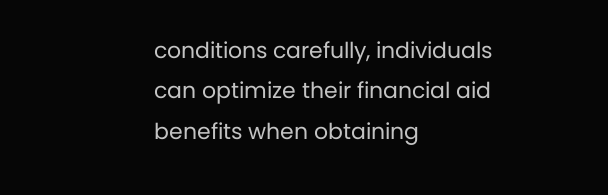conditions carefully, individuals can optimize their financial aid benefits when obtaining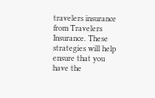travelers insurance from Travelers Insurance. These strategies will help ensure that you have the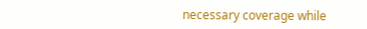necessary coverage while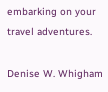embarking on your travel adventures.

Denise W. Whigham